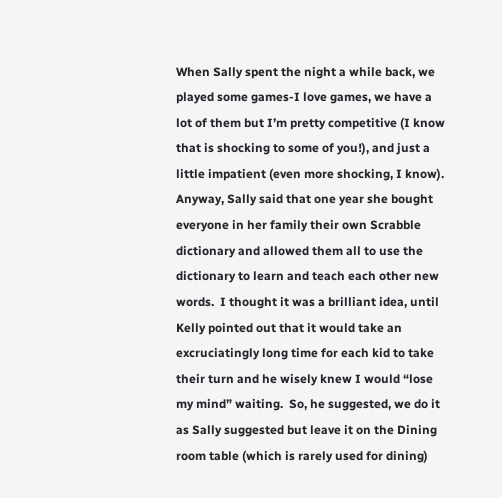When Sally spent the night a while back, we played some games-I love games, we have a lot of them but I’m pretty competitive (I know that is shocking to some of you!), and just a little impatient (even more shocking, I know).  Anyway, Sally said that one year she bought everyone in her family their own Scrabble dictionary and allowed them all to use the dictionary to learn and teach each other new words.  I thought it was a brilliant idea, until Kelly pointed out that it would take an excruciatingly long time for each kid to take their turn and he wisely knew I would “lose my mind” waiting.  So, he suggested, we do it as Sally suggested but leave it on the Dining room table (which is rarely used for dining)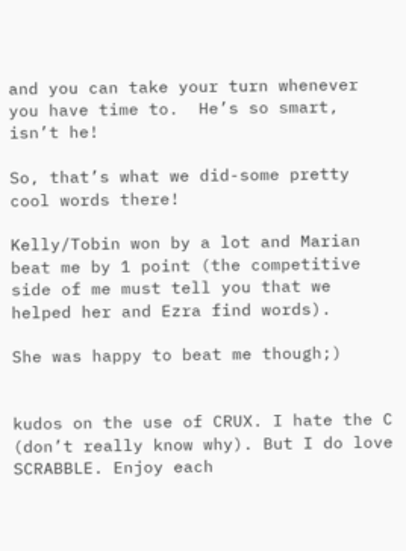and you can take your turn whenever you have time to.  He’s so smart, isn’t he!

So, that’s what we did-some pretty cool words there!

Kelly/Tobin won by a lot and Marian beat me by 1 point (the competitive side of me must tell you that we helped her and Ezra find words).

She was happy to beat me though;)


kudos on the use of CRUX. I hate the C (don’t really know why). But I do love SCRABBLE. Enjoy each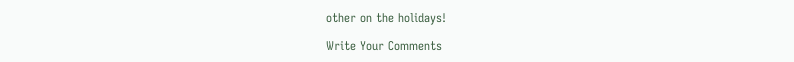other on the holidays!

Write Your Comments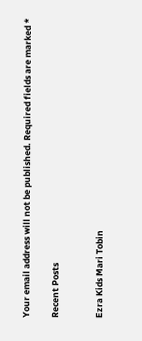Your email address will not be published. Required fields are marked *

Recent Posts


Ezra Kids Mari Tobin